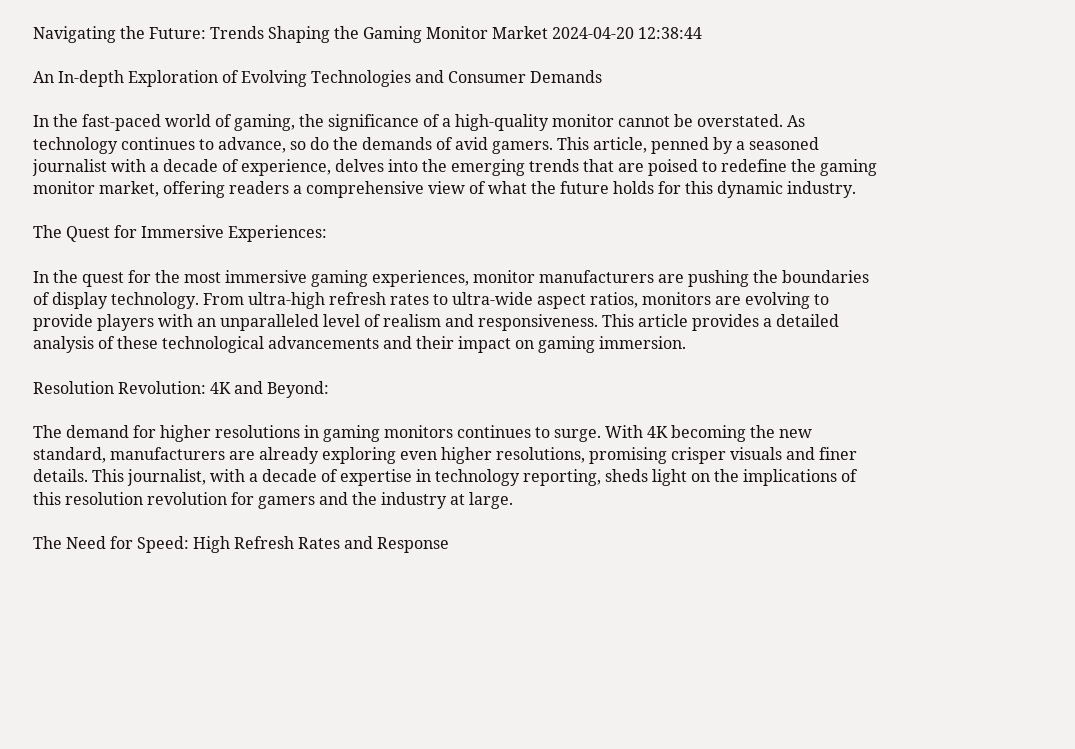Navigating the Future: Trends Shaping the Gaming Monitor Market 2024-04-20 12:38:44

An In-depth Exploration of Evolving Technologies and Consumer Demands

In the fast-paced world of gaming, the significance of a high-quality monitor cannot be overstated. As technology continues to advance, so do the demands of avid gamers. This article, penned by a seasoned journalist with a decade of experience, delves into the emerging trends that are poised to redefine the gaming monitor market, offering readers a comprehensive view of what the future holds for this dynamic industry.

The Quest for Immersive Experiences:

In the quest for the most immersive gaming experiences, monitor manufacturers are pushing the boundaries of display technology. From ultra-high refresh rates to ultra-wide aspect ratios, monitors are evolving to provide players with an unparalleled level of realism and responsiveness. This article provides a detailed analysis of these technological advancements and their impact on gaming immersion.

Resolution Revolution: 4K and Beyond:

The demand for higher resolutions in gaming monitors continues to surge. With 4K becoming the new standard, manufacturers are already exploring even higher resolutions, promising crisper visuals and finer details. This journalist, with a decade of expertise in technology reporting, sheds light on the implications of this resolution revolution for gamers and the industry at large.

The Need for Speed: High Refresh Rates and Response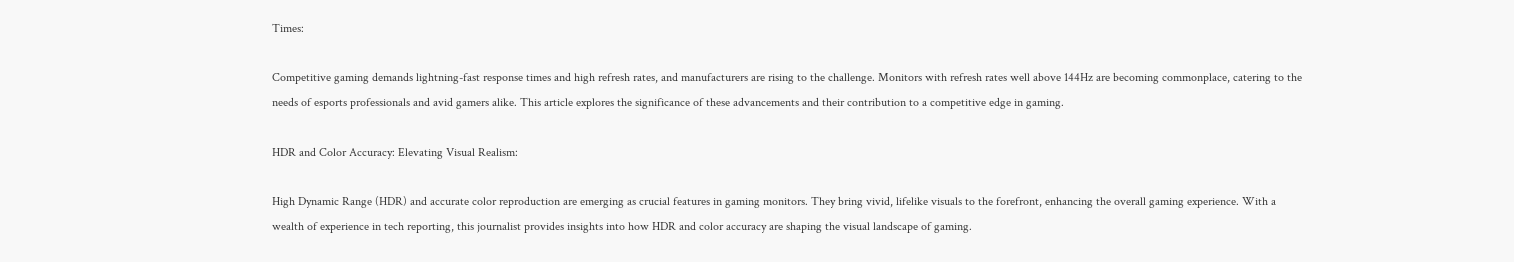Times:

Competitive gaming demands lightning-fast response times and high refresh rates, and manufacturers are rising to the challenge. Monitors with refresh rates well above 144Hz are becoming commonplace, catering to the needs of esports professionals and avid gamers alike. This article explores the significance of these advancements and their contribution to a competitive edge in gaming.

HDR and Color Accuracy: Elevating Visual Realism:

High Dynamic Range (HDR) and accurate color reproduction are emerging as crucial features in gaming monitors. They bring vivid, lifelike visuals to the forefront, enhancing the overall gaming experience. With a wealth of experience in tech reporting, this journalist provides insights into how HDR and color accuracy are shaping the visual landscape of gaming.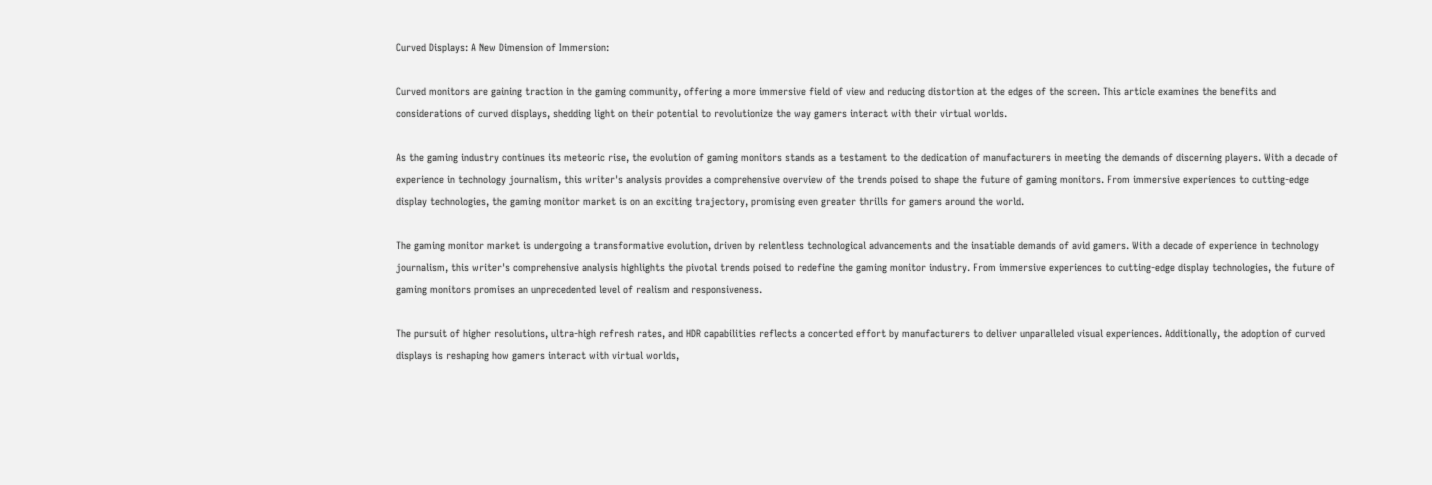Curved Displays: A New Dimension of Immersion:

Curved monitors are gaining traction in the gaming community, offering a more immersive field of view and reducing distortion at the edges of the screen. This article examines the benefits and considerations of curved displays, shedding light on their potential to revolutionize the way gamers interact with their virtual worlds.

As the gaming industry continues its meteoric rise, the evolution of gaming monitors stands as a testament to the dedication of manufacturers in meeting the demands of discerning players. With a decade of experience in technology journalism, this writer's analysis provides a comprehensive overview of the trends poised to shape the future of gaming monitors. From immersive experiences to cutting-edge display technologies, the gaming monitor market is on an exciting trajectory, promising even greater thrills for gamers around the world.

The gaming monitor market is undergoing a transformative evolution, driven by relentless technological advancements and the insatiable demands of avid gamers. With a decade of experience in technology journalism, this writer's comprehensive analysis highlights the pivotal trends poised to redefine the gaming monitor industry. From immersive experiences to cutting-edge display technologies, the future of gaming monitors promises an unprecedented level of realism and responsiveness.

The pursuit of higher resolutions, ultra-high refresh rates, and HDR capabilities reflects a concerted effort by manufacturers to deliver unparalleled visual experiences. Additionally, the adoption of curved displays is reshaping how gamers interact with virtual worlds,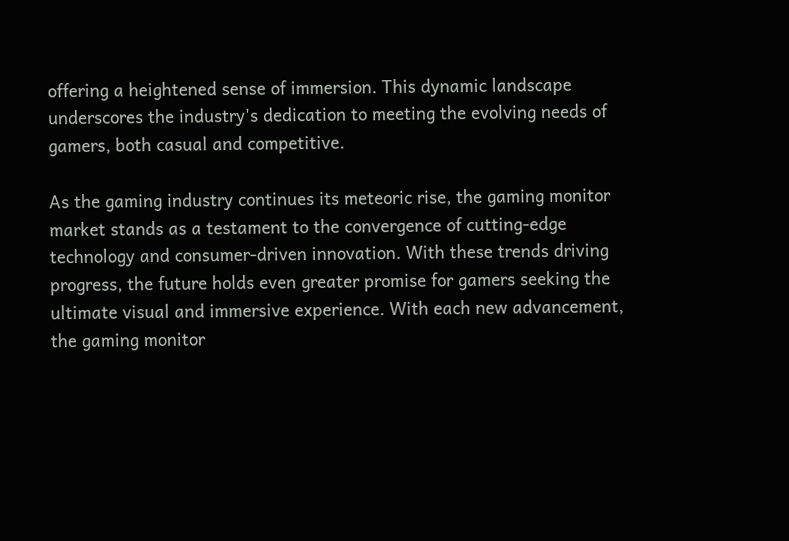offering a heightened sense of immersion. This dynamic landscape underscores the industry's dedication to meeting the evolving needs of gamers, both casual and competitive.

As the gaming industry continues its meteoric rise, the gaming monitor market stands as a testament to the convergence of cutting-edge technology and consumer-driven innovation. With these trends driving progress, the future holds even greater promise for gamers seeking the ultimate visual and immersive experience. With each new advancement, the gaming monitor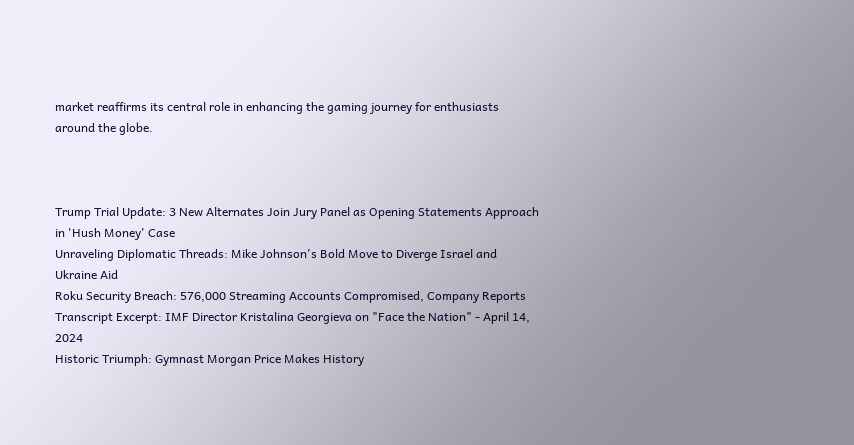market reaffirms its central role in enhancing the gaming journey for enthusiasts around the globe.



Trump Trial Update: 3 New Alternates Join Jury Panel as Opening Statements Approach in 'Hush Money' Case
Unraveling Diplomatic Threads: Mike Johnson's Bold Move to Diverge Israel and Ukraine Aid
Roku Security Breach: 576,000 Streaming Accounts Compromised, Company Reports
Transcript Excerpt: IMF Director Kristalina Georgieva on "Face the Nation" - April 14, 2024
Historic Triumph: Gymnast Morgan Price Makes History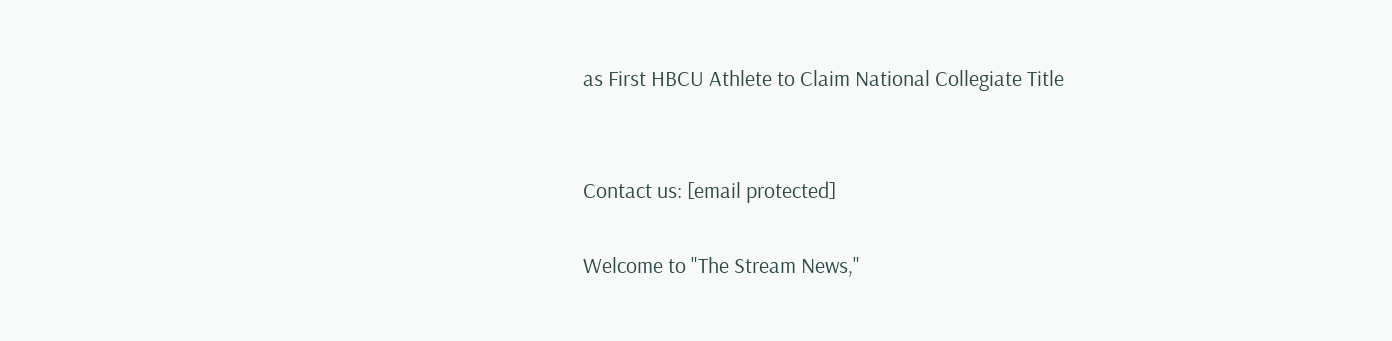as First HBCU Athlete to Claim National Collegiate Title


Contact us: [email protected]

Welcome to "The Stream News,"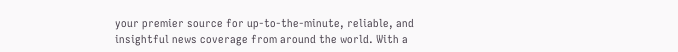your premier source for up-to-the-minute, reliable, and insightful news coverage from around the world. With a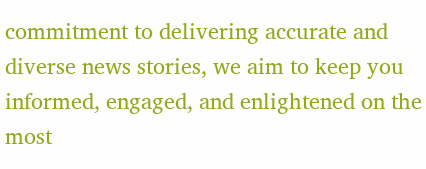commitment to delivering accurate and diverse news stories, we aim to keep you informed, engaged, and enlightened on the most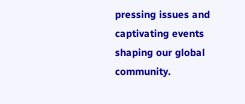pressing issues and captivating events shaping our global community.